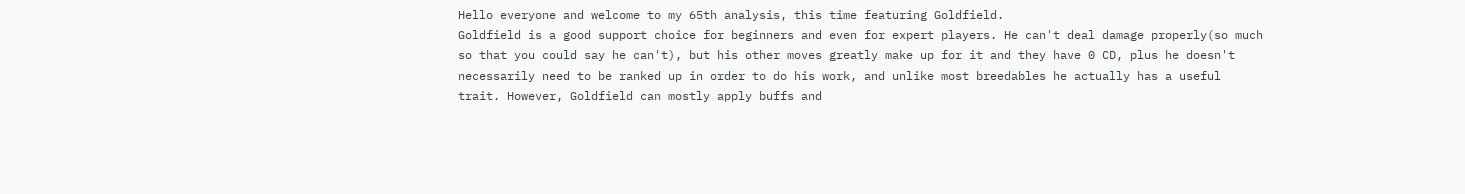Hello everyone and welcome to my 65th analysis, this time featuring Goldfield.
Goldfield is a good support choice for beginners and even for expert players. He can't deal damage properly(so much so that you could say he can't), but his other moves greatly make up for it and they have 0 CD, plus he doesn't necessarily need to be ranked up in order to do his work, and unlike most breedables he actually has a useful trait. However, Goldfield can mostly apply buffs and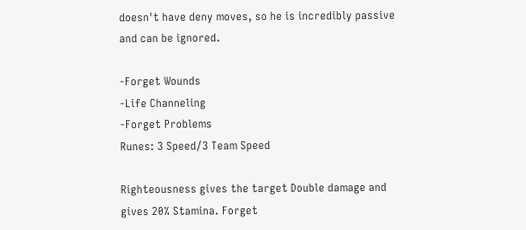doesn't have deny moves, so he is incredibly passive and can be ignored.

-Forget Wounds
-Life Channeling
-Forget Problems
Runes: 3 Speed/3 Team Speed

Righteousness gives the target Double damage and gives 20% Stamina. Forget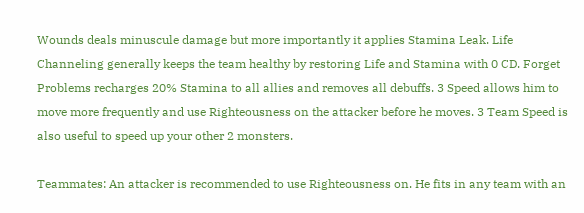Wounds deals minuscule damage but more importantly it applies Stamina Leak. Life Channeling generally keeps the team healthy by restoring Life and Stamina with 0 CD. Forget Problems recharges 20% Stamina to all allies and removes all debuffs. 3 Speed allows him to move more frequently and use Righteousness on the attacker before he moves. 3 Team Speed is also useful to speed up your other 2 monsters.

Teammates: An attacker is recommended to use Righteousness on. He fits in any team with an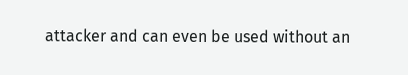attacker and can even be used without an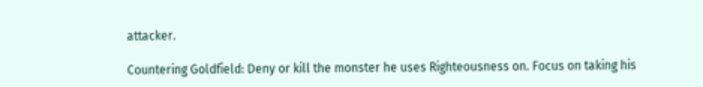attacker.

Countering Goldfield: Deny or kill the monster he uses Righteousness on. Focus on taking his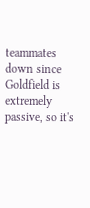teammates down since Goldfield is extremely passive, so it's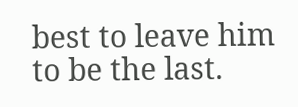best to leave him to be the last.